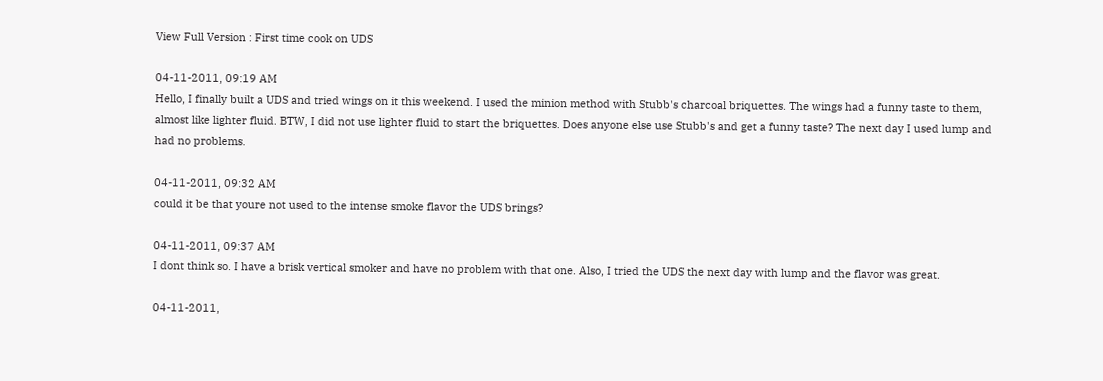View Full Version : First time cook on UDS

04-11-2011, 09:19 AM
Hello, I finally built a UDS and tried wings on it this weekend. I used the minion method with Stubb's charcoal briquettes. The wings had a funny taste to them, almost like lighter fluid. BTW, I did not use lighter fluid to start the briquettes. Does anyone else use Stubb's and get a funny taste? The next day I used lump and had no problems.

04-11-2011, 09:32 AM
could it be that youre not used to the intense smoke flavor the UDS brings?

04-11-2011, 09:37 AM
I dont think so. I have a brisk vertical smoker and have no problem with that one. Also, I tried the UDS the next day with lump and the flavor was great.

04-11-2011,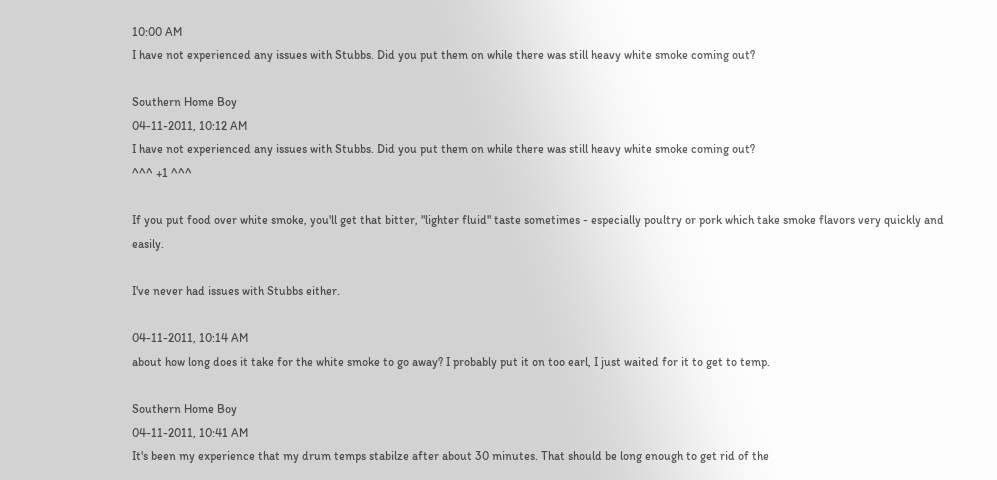10:00 AM
I have not experienced any issues with Stubbs. Did you put them on while there was still heavy white smoke coming out?

Southern Home Boy
04-11-2011, 10:12 AM
I have not experienced any issues with Stubbs. Did you put them on while there was still heavy white smoke coming out?
^^^ +1 ^^^

If you put food over white smoke, you'll get that bitter, "lighter fluid" taste sometimes - especially poultry or pork which take smoke flavors very quickly and easily.

I've never had issues with Stubbs either.

04-11-2011, 10:14 AM
about how long does it take for the white smoke to go away? I probably put it on too earl, I just waited for it to get to temp.

Southern Home Boy
04-11-2011, 10:41 AM
It's been my experience that my drum temps stabilze after about 30 minutes. That should be long enough to get rid of the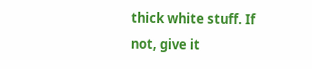thick white stuff. If not, give it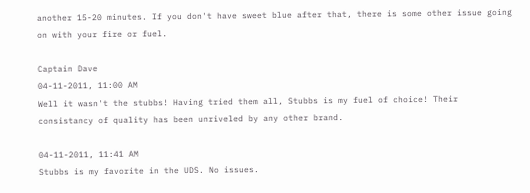another 15-20 minutes. If you don't have sweet blue after that, there is some other issue going on with your fire or fuel.

Captain Dave
04-11-2011, 11:00 AM
Well it wasn't the stubbs! Having tried them all, Stubbs is my fuel of choice! Their consistancy of quality has been unriveled by any other brand.

04-11-2011, 11:41 AM
Stubbs is my favorite in the UDS. No issues.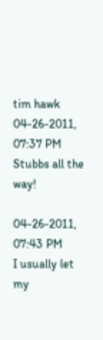tim hawk
04-26-2011, 07:37 PM
Stubbs all the way!

04-26-2011, 07:43 PM
I usually let my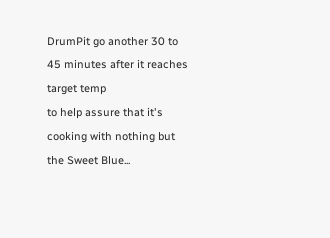DrumPit go another 30 to 45 minutes after it reaches target temp
to help assure that it's cooking with nothing but the Sweet Blue...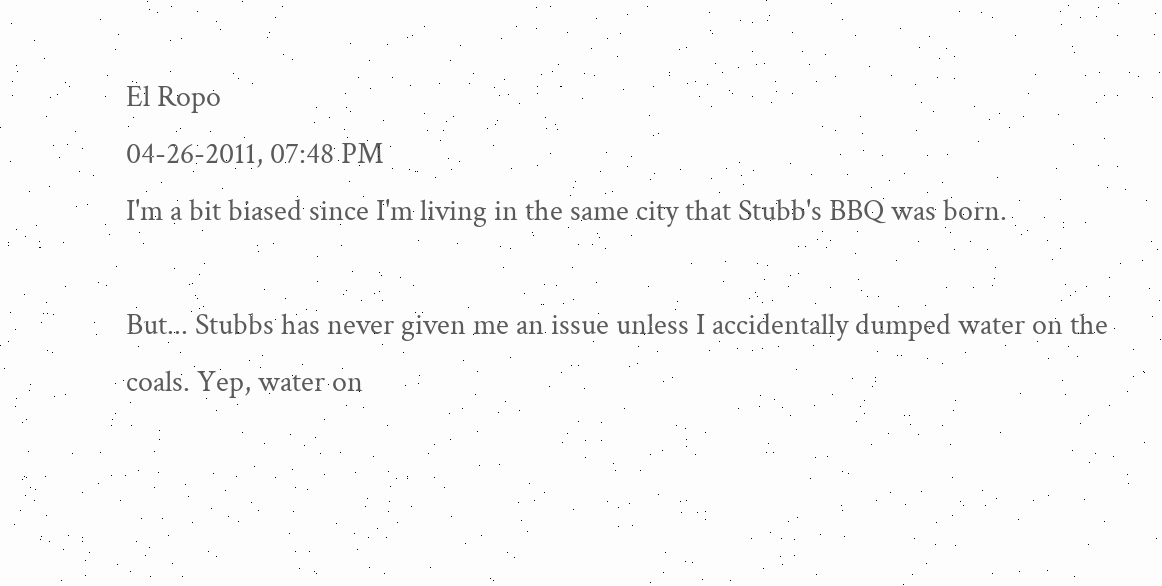El Ropo
04-26-2011, 07:48 PM
I'm a bit biased since I'm living in the same city that Stubb's BBQ was born.

But... Stubbs has never given me an issue unless I accidentally dumped water on the coals. Yep, water on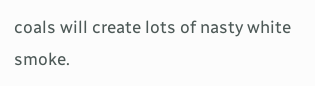coals will create lots of nasty white smoke.